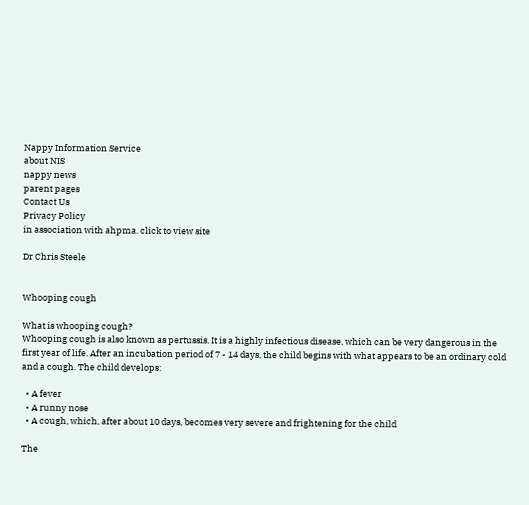Nappy Information Service
about NIS
nappy news
parent pages
Contact Us
Privacy Policy
in association with ahpma. click to view site

Dr Chris Steele


Whooping cough

What is whooping cough?
Whooping cough is also known as pertussis. It is a highly infectious disease, which can be very dangerous in the first year of life. After an incubation period of 7 - 14 days, the child begins with what appears to be an ordinary cold and a cough. The child develops:

  • A fever
  • A runny nose
  • A cough, which, after about 10 days, becomes very severe and frightening for the child

The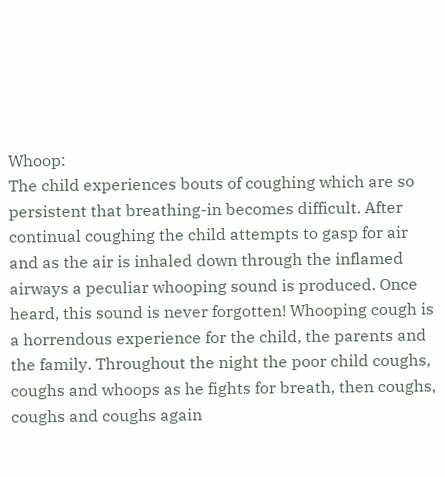Whoop:
The child experiences bouts of coughing which are so persistent that breathing-in becomes difficult. After continual coughing the child attempts to gasp for air and as the air is inhaled down through the inflamed airways a peculiar whooping sound is produced. Once heard, this sound is never forgotten! Whooping cough is a horrendous experience for the child, the parents and the family. Throughout the night the poor child coughs, coughs and whoops as he fights for breath, then coughs, coughs and coughs again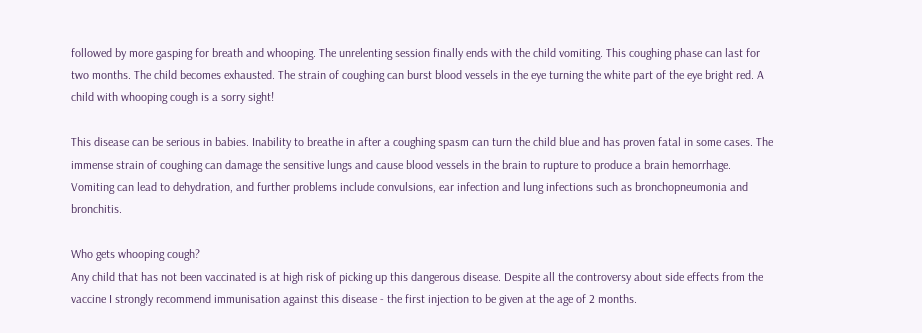followed by more gasping for breath and whooping. The unrelenting session finally ends with the child vomiting. This coughing phase can last for two months. The child becomes exhausted. The strain of coughing can burst blood vessels in the eye turning the white part of the eye bright red. A child with whooping cough is a sorry sight!

This disease can be serious in babies. Inability to breathe in after a coughing spasm can turn the child blue and has proven fatal in some cases. The immense strain of coughing can damage the sensitive lungs and cause blood vessels in the brain to rupture to produce a brain hemorrhage. Vomiting can lead to dehydration, and further problems include convulsions, ear infection and lung infections such as bronchopneumonia and bronchitis.

Who gets whooping cough?
Any child that has not been vaccinated is at high risk of picking up this dangerous disease. Despite all the controversy about side effects from the vaccine I strongly recommend immunisation against this disease - the first injection to be given at the age of 2 months.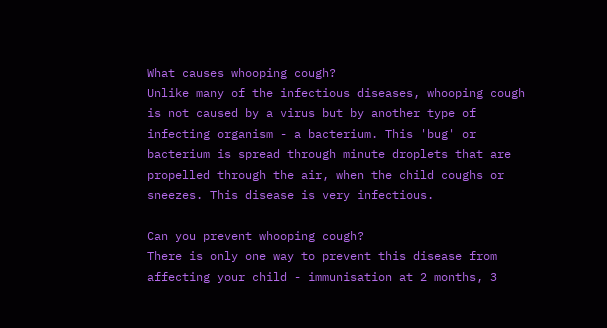What causes whooping cough?
Unlike many of the infectious diseases, whooping cough is not caused by a virus but by another type of infecting organism - a bacterium. This 'bug' or bacterium is spread through minute droplets that are propelled through the air, when the child coughs or sneezes. This disease is very infectious.

Can you prevent whooping cough?
There is only one way to prevent this disease from affecting your child - immunisation at 2 months, 3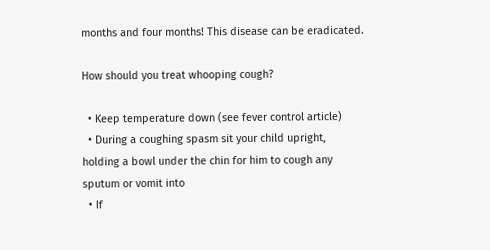months and four months! This disease can be eradicated.

How should you treat whooping cough?

  • Keep temperature down (see fever control article)
  • During a coughing spasm sit your child upright, holding a bowl under the chin for him to cough any sputum or vomit into
  • If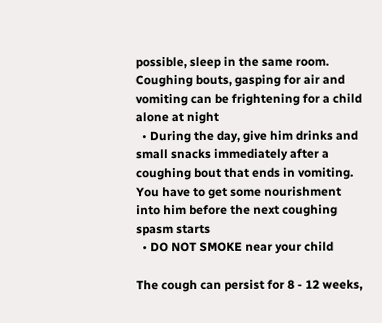possible, sleep in the same room. Coughing bouts, gasping for air and vomiting can be frightening for a child alone at night
  • During the day, give him drinks and small snacks immediately after a coughing bout that ends in vomiting. You have to get some nourishment into him before the next coughing spasm starts
  • DO NOT SMOKE near your child

The cough can persist for 8 - 12 weeks,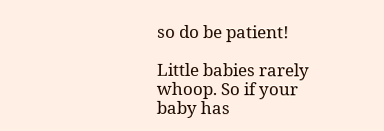so do be patient!

Little babies rarely whoop. So if your baby has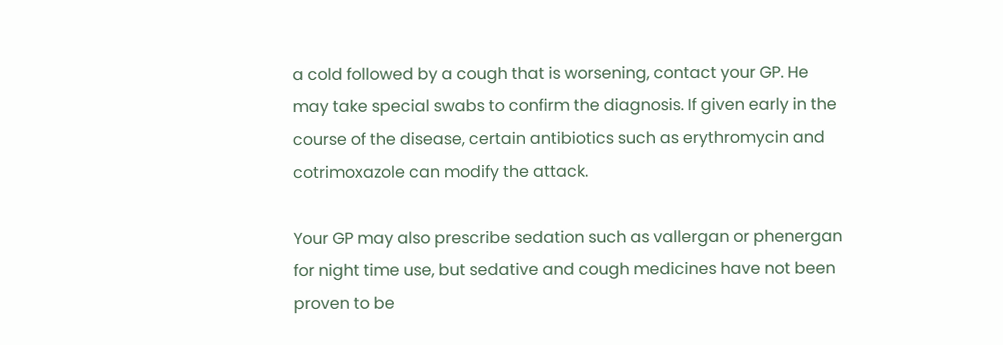a cold followed by a cough that is worsening, contact your GP. He may take special swabs to confirm the diagnosis. If given early in the course of the disease, certain antibiotics such as erythromycin and cotrimoxazole can modify the attack.

Your GP may also prescribe sedation such as vallergan or phenergan for night time use, but sedative and cough medicines have not been proven to be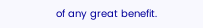of any great benefit.